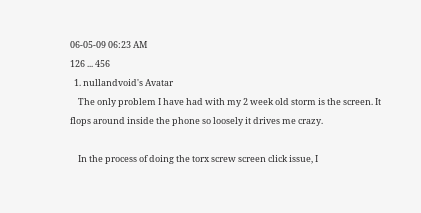06-05-09 06:23 AM
126 ... 456
  1. nullandvoid's Avatar
    The only problem I have had with my 2 week old storm is the screen. It flops around inside the phone so loosely it drives me crazy.

    In the process of doing the torx screw screen click issue, I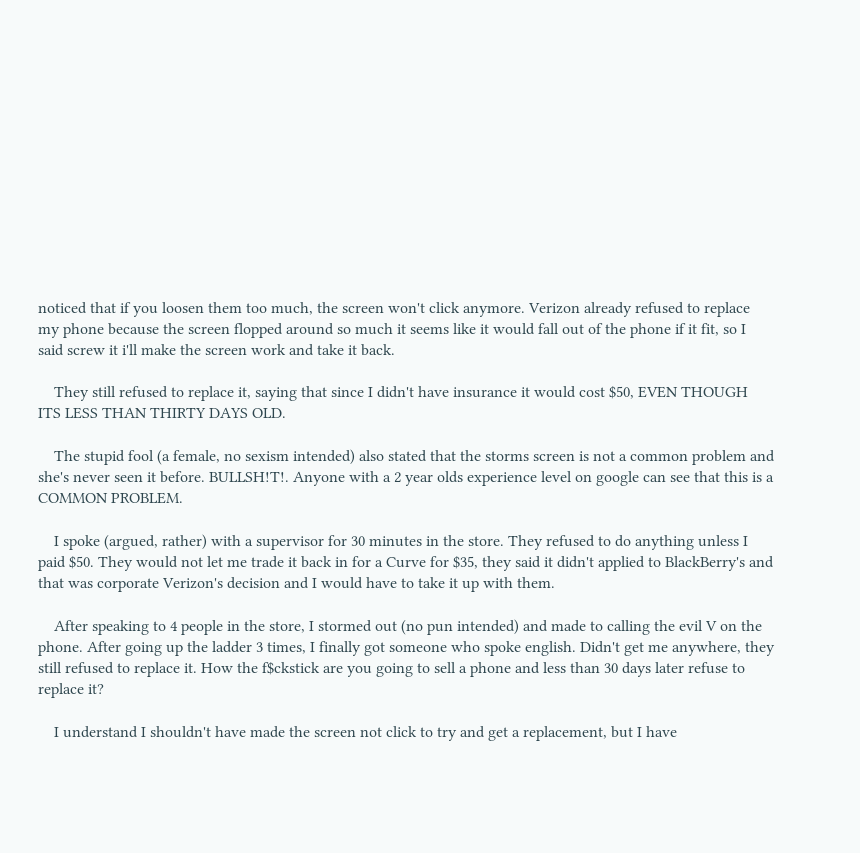noticed that if you loosen them too much, the screen won't click anymore. Verizon already refused to replace my phone because the screen flopped around so much it seems like it would fall out of the phone if it fit, so I said screw it i'll make the screen work and take it back.

    They still refused to replace it, saying that since I didn't have insurance it would cost $50, EVEN THOUGH ITS LESS THAN THIRTY DAYS OLD.

    The stupid fool (a female, no sexism intended) also stated that the storms screen is not a common problem and she's never seen it before. BULLSH!T!. Anyone with a 2 year olds experience level on google can see that this is a COMMON PROBLEM.

    I spoke (argued, rather) with a supervisor for 30 minutes in the store. They refused to do anything unless I paid $50. They would not let me trade it back in for a Curve for $35, they said it didn't applied to BlackBerry's and that was corporate Verizon's decision and I would have to take it up with them.

    After speaking to 4 people in the store, I stormed out (no pun intended) and made to calling the evil V on the phone. After going up the ladder 3 times, I finally got someone who spoke english. Didn't get me anywhere, they still refused to replace it. How the f$ckstick are you going to sell a phone and less than 30 days later refuse to replace it?

    I understand I shouldn't have made the screen not click to try and get a replacement, but I have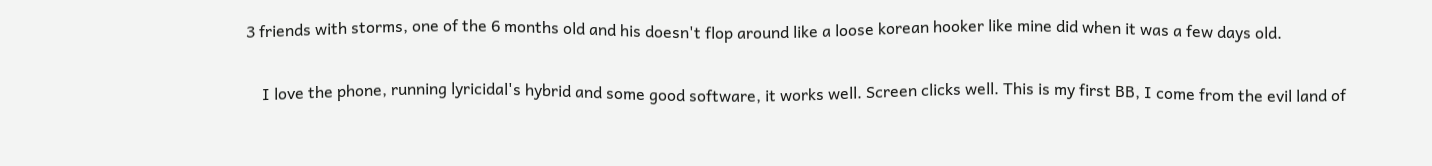3 friends with storms, one of the 6 months old and his doesn't flop around like a loose korean hooker like mine did when it was a few days old.

    I love the phone, running lyricidal's hybrid and some good software, it works well. Screen clicks well. This is my first BB, I come from the evil land of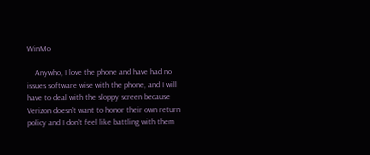WinMo

    Anywho, I love the phone and have had no issues software wise with the phone, and I will have to deal with the sloppy screen because Verizon doesn't want to honor their own return policy and I don't feel like battling with them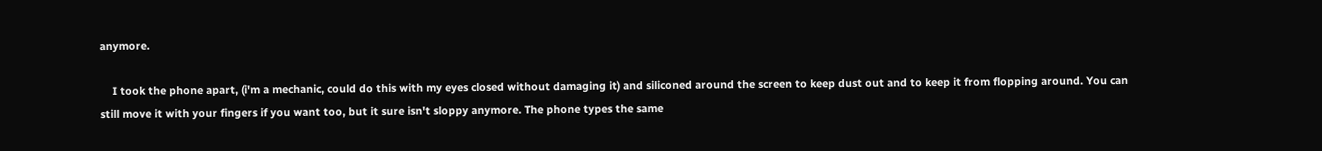anymore.

    I took the phone apart, (i'm a mechanic, could do this with my eyes closed without damaging it) and siliconed around the screen to keep dust out and to keep it from flopping around. You can still move it with your fingers if you want too, but it sure isn't sloppy anymore. The phone types the same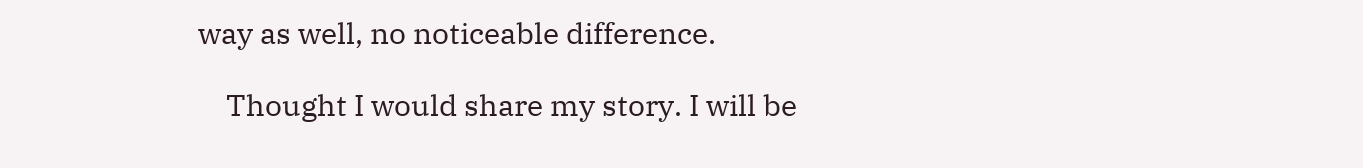way as well, no noticeable difference.

    Thought I would share my story. I will be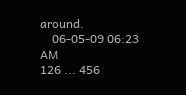around.
    06-05-09 06:23 AM
126 ... 456